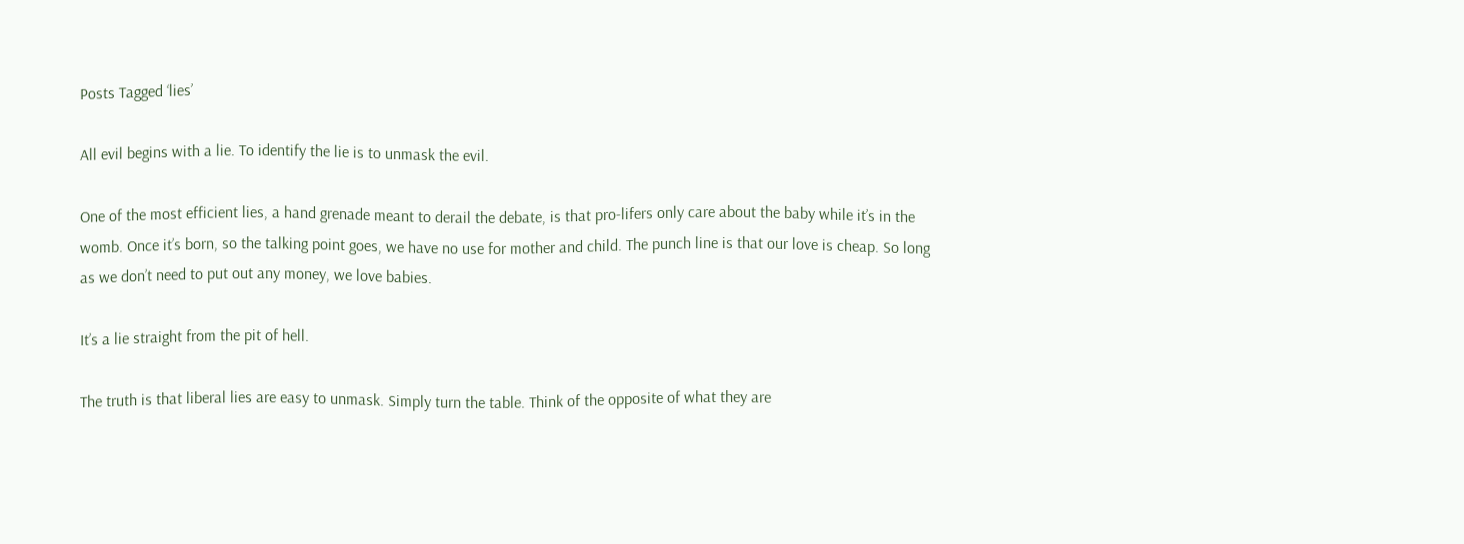Posts Tagged ‘lies’

All evil begins with a lie. To identify the lie is to unmask the evil.

One of the most efficient lies, a hand grenade meant to derail the debate, is that pro-lifers only care about the baby while it’s in the womb. Once it’s born, so the talking point goes, we have no use for mother and child. The punch line is that our love is cheap. So long as we don’t need to put out any money, we love babies.

It’s a lie straight from the pit of hell.

The truth is that liberal lies are easy to unmask. Simply turn the table. Think of the opposite of what they are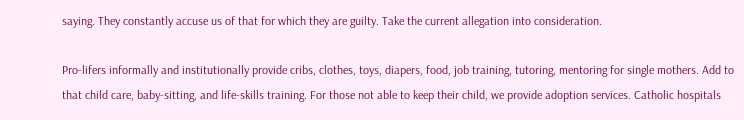saying. They constantly accuse us of that for which they are guilty. Take the current allegation into consideration.

Pro-lifers informally and institutionally provide cribs, clothes, toys, diapers, food, job training, tutoring, mentoring for single mothers. Add to that child care, baby-sitting, and life-skills training. For those not able to keep their child, we provide adoption services. Catholic hospitals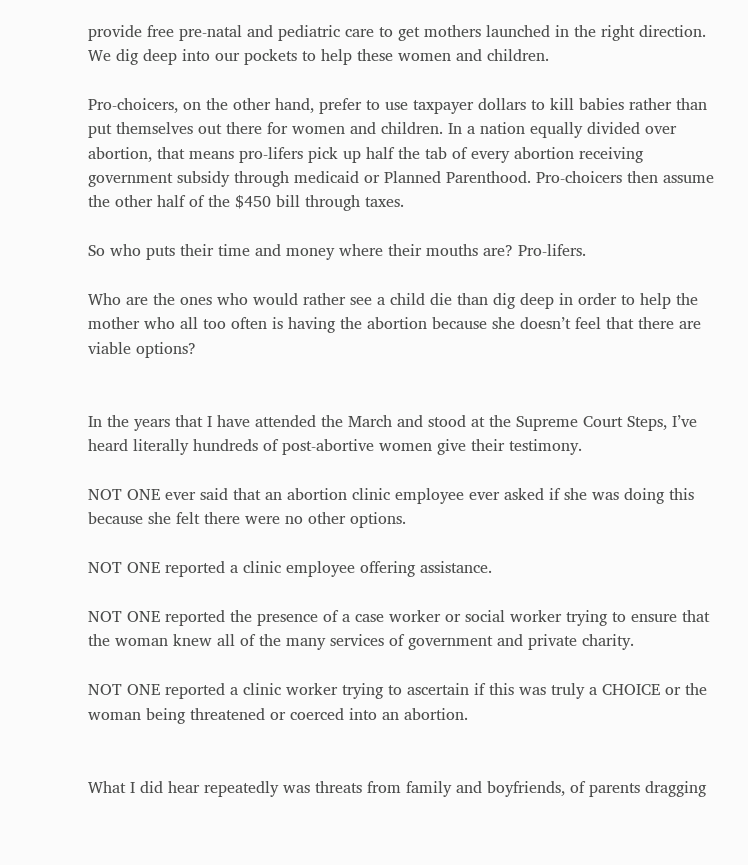provide free pre-natal and pediatric care to get mothers launched in the right direction. We dig deep into our pockets to help these women and children.

Pro-choicers, on the other hand, prefer to use taxpayer dollars to kill babies rather than put themselves out there for women and children. In a nation equally divided over abortion, that means pro-lifers pick up half the tab of every abortion receiving government subsidy through medicaid or Planned Parenthood. Pro-choicers then assume the other half of the $450 bill through taxes.

So who puts their time and money where their mouths are? Pro-lifers.

Who are the ones who would rather see a child die than dig deep in order to help the mother who all too often is having the abortion because she doesn’t feel that there are viable options?


In the years that I have attended the March and stood at the Supreme Court Steps, I’ve heard literally hundreds of post-abortive women give their testimony.

NOT ONE ever said that an abortion clinic employee ever asked if she was doing this because she felt there were no other options.

NOT ONE reported a clinic employee offering assistance.

NOT ONE reported the presence of a case worker or social worker trying to ensure that the woman knew all of the many services of government and private charity.

NOT ONE reported a clinic worker trying to ascertain if this was truly a CHOICE or the woman being threatened or coerced into an abortion.


What I did hear repeatedly was threats from family and boyfriends, of parents dragging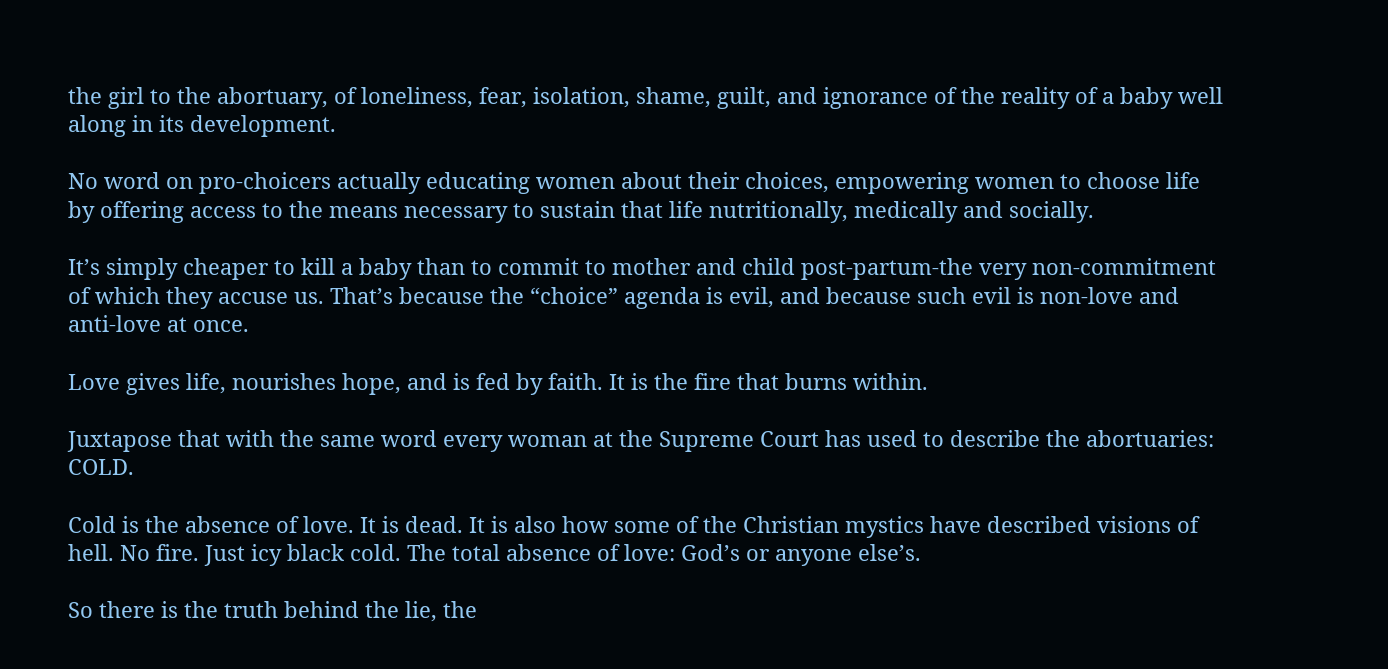the girl to the abortuary, of loneliness, fear, isolation, shame, guilt, and ignorance of the reality of a baby well along in its development.

No word on pro-choicers actually educating women about their choices, empowering women to choose life by offering access to the means necessary to sustain that life nutritionally, medically and socially.

It’s simply cheaper to kill a baby than to commit to mother and child post-partum-the very non-commitment of which they accuse us. That’s because the “choice” agenda is evil, and because such evil is non-love and anti-love at once.

Love gives life, nourishes hope, and is fed by faith. It is the fire that burns within.

Juxtapose that with the same word every woman at the Supreme Court has used to describe the abortuaries: COLD.

Cold is the absence of love. It is dead. It is also how some of the Christian mystics have described visions of hell. No fire. Just icy black cold. The total absence of love: God’s or anyone else’s.

So there is the truth behind the lie, the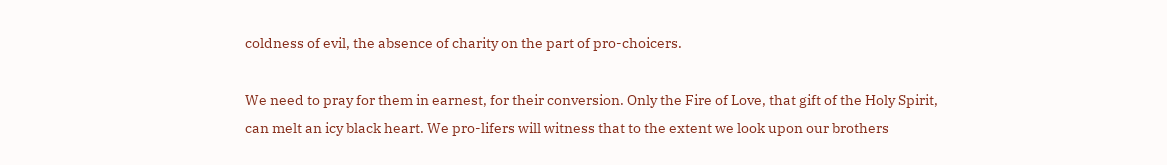coldness of evil, the absence of charity on the part of pro-choicers.

We need to pray for them in earnest, for their conversion. Only the Fire of Love, that gift of the Holy Spirit, can melt an icy black heart. We pro-lifers will witness that to the extent we look upon our brothers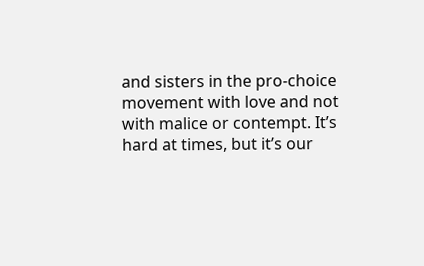and sisters in the pro-choice movement with love and not with malice or contempt. It’s hard at times, but it’s our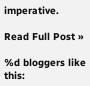imperative.

Read Full Post »

%d bloggers like this: